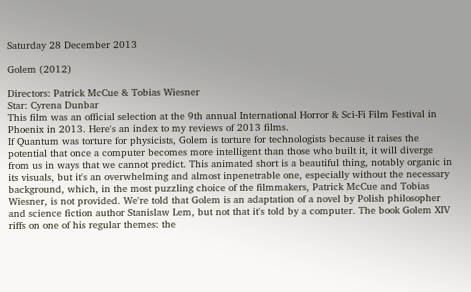Saturday 28 December 2013

Golem (2012)

Directors: Patrick McCue & Tobias Wiesner
Star: Cyrena Dunbar
This film was an official selection at the 9th annual International Horror & Sci-Fi Film Festival in Phoenix in 2013. Here's an index to my reviews of 2013 films.
If Quantum was torture for physicists, Golem is torture for technologists because it raises the potential that once a computer becomes more intelligent than those who built it, it will diverge from us in ways that we cannot predict. This animated short is a beautiful thing, notably organic in its visuals, but it's an overwhelming and almost inpenetrable one, especially without the necessary background, which, in the most puzzling choice of the filmmakers, Patrick McCue and Tobias Wiesner, is not provided. We're told that Golem is an adaptation of a novel by Polish philosopher and science fiction author Stanislaw Lem, but not that it's told by a computer. The book Golem XIV riffs on one of his regular themes: the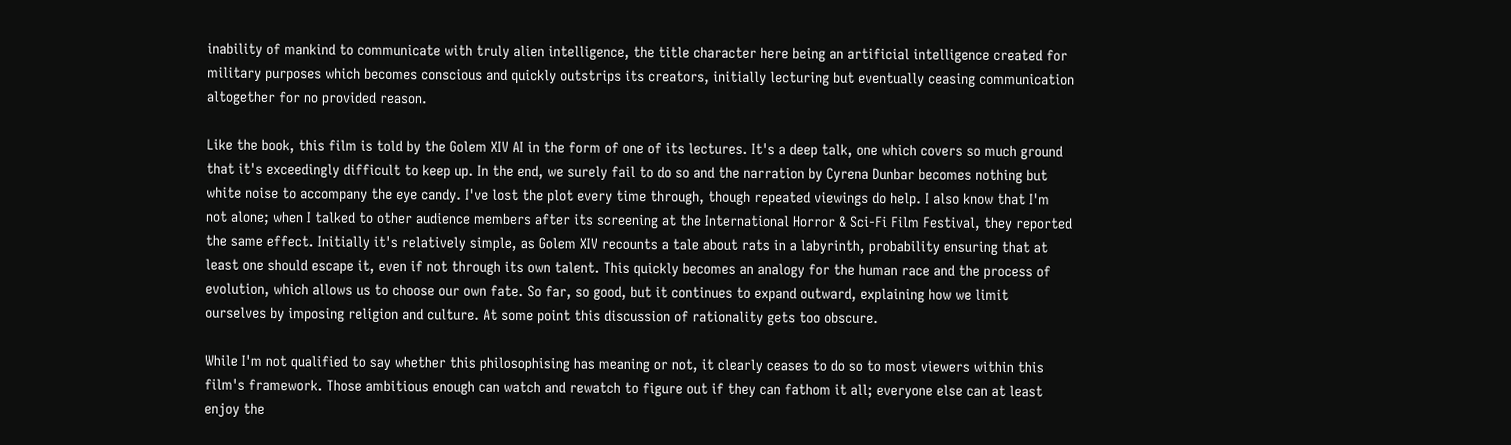inability of mankind to communicate with truly alien intelligence, the title character here being an artificial intelligence created for military purposes which becomes conscious and quickly outstrips its creators, initially lecturing but eventually ceasing communication altogether for no provided reason.

Like the book, this film is told by the Golem XIV AI in the form of one of its lectures. It's a deep talk, one which covers so much ground that it's exceedingly difficult to keep up. In the end, we surely fail to do so and the narration by Cyrena Dunbar becomes nothing but white noise to accompany the eye candy. I've lost the plot every time through, though repeated viewings do help. I also know that I'm not alone; when I talked to other audience members after its screening at the International Horror & Sci-Fi Film Festival, they reported the same effect. Initially it's relatively simple, as Golem XIV recounts a tale about rats in a labyrinth, probability ensuring that at least one should escape it, even if not through its own talent. This quickly becomes an analogy for the human race and the process of evolution, which allows us to choose our own fate. So far, so good, but it continues to expand outward, explaining how we limit ourselves by imposing religion and culture. At some point this discussion of rationality gets too obscure.

While I'm not qualified to say whether this philosophising has meaning or not, it clearly ceases to do so to most viewers within this film's framework. Those ambitious enough can watch and rewatch to figure out if they can fathom it all; everyone else can at least enjoy the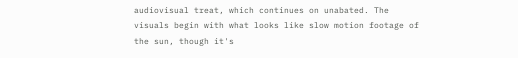audiovisual treat, which continues on unabated. The visuals begin with what looks like slow motion footage of the sun, though it's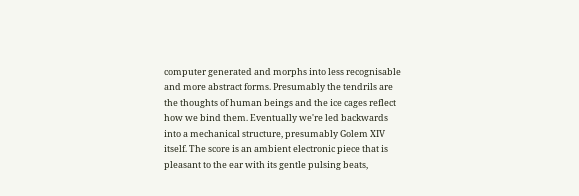computer generated and morphs into less recognisable and more abstract forms. Presumably the tendrils are the thoughts of human beings and the ice cages reflect how we bind them. Eventually we're led backwards into a mechanical structure, presumably Golem XIV itself. The score is an ambient electronic piece that is pleasant to the ear with its gentle pulsing beats,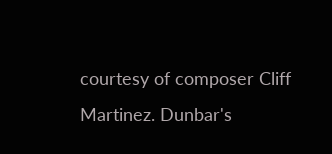courtesy of composer Cliff Martinez. Dunbar's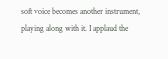soft voice becomes another instrument, playing along with it. I applaud the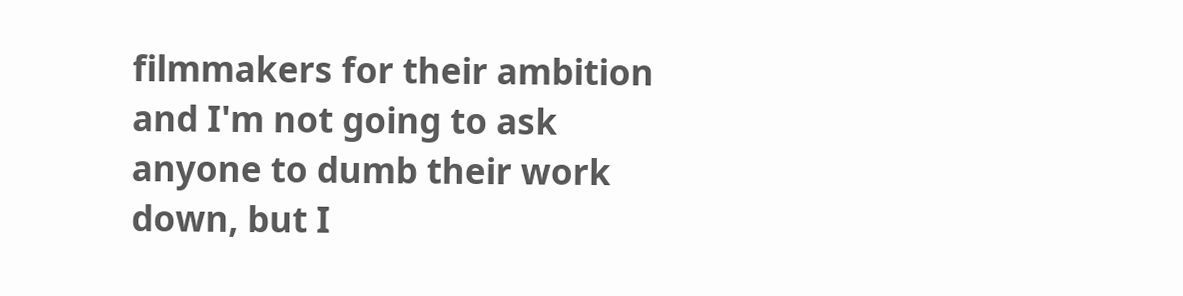filmmakers for their ambition and I'm not going to ask anyone to dumb their work down, but I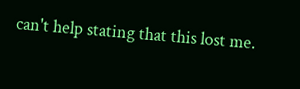can't help stating that this lost me.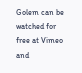Golem can be watched for free at Vimeo and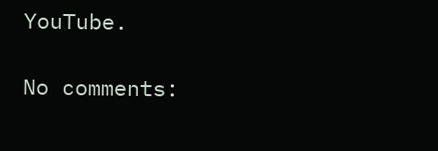YouTube.

No comments: